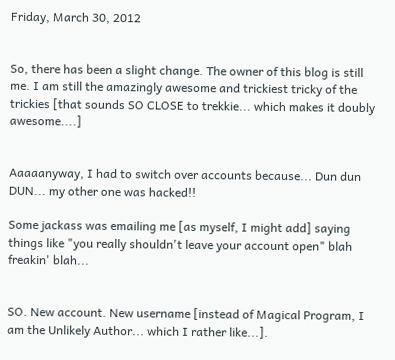Friday, March 30, 2012


So, there has been a slight change. The owner of this blog is still me. I am still the amazingly awesome and trickiest tricky of the trickies [that sounds SO CLOSE to trekkie... which makes it doubly awesome....]


Aaaaanyway, I had to switch over accounts because... Dun dun DUN... my other one was hacked!!

Some jackass was emailing me [as myself, I might add] saying things like "you really shouldn't leave your account open" blah freakin' blah...


SO. New account. New username [instead of Magical Program, I am the Unlikely Author... which I rather like...].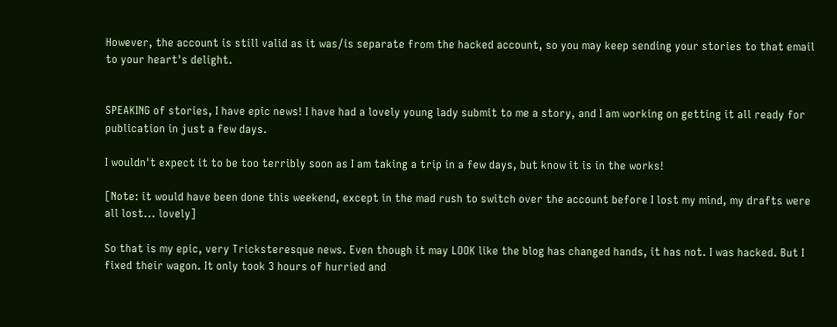However, the account is still valid as it was/is separate from the hacked account, so you may keep sending your stories to that email to your heart's delight.


SPEAKING of stories, I have epic news! I have had a lovely young lady submit to me a story, and I am working on getting it all ready for publication in just a few days.

I wouldn't expect it to be too terribly soon as I am taking a trip in a few days, but know it is in the works!

[Note: it would have been done this weekend, except in the mad rush to switch over the account before I lost my mind, my drafts were all lost... lovely]

So that is my epic, very Tricksteresque news. Even though it may LOOK like the blog has changed hands, it has not. I was hacked. But I fixed their wagon. It only took 3 hours of hurried and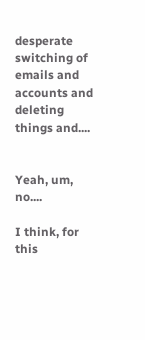desperate switching of emails and accounts and deleting things and....


Yeah, um, no....

I think, for this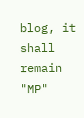blog, it shall remain "MP"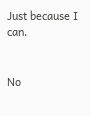Just because I can.


No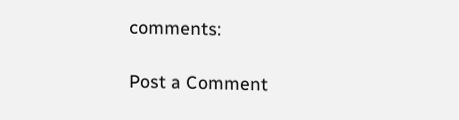comments:

Post a Comment